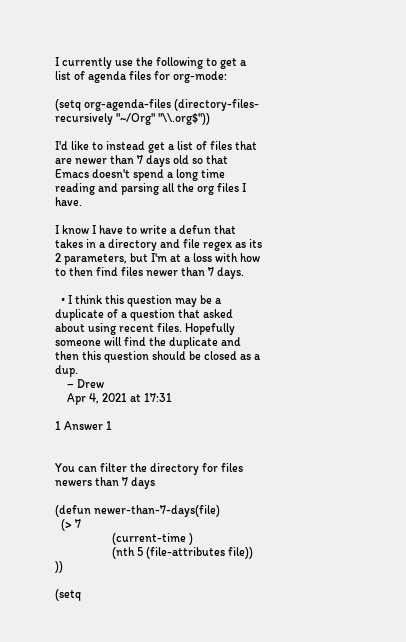I currently use the following to get a list of agenda files for org-mode:

(setq org-agenda-files (directory-files-recursively "~/Org" "\\.org$"))

I'd like to instead get a list of files that are newer than 7 days old so that Emacs doesn't spend a long time reading and parsing all the org files I have.

I know I have to write a defun that takes in a directory and file regex as its 2 parameters, but I'm at a loss with how to then find files newer than 7 days.

  • I think this question may be a duplicate of a question that asked about using recent files. Hopefully someone will find the duplicate and then this question should be closed as a dup.
    – Drew
    Apr 4, 2021 at 17:31

1 Answer 1


You can filter the directory for files newers than 7 days

(defun newer-than-7-days(file)
  (> 7
                   (current-time )
                   (nth 5 (file-attributes file)) ))

(setq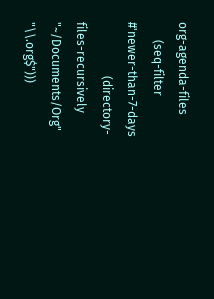org-agenda-files
      (seq-filter #'newer-than-7-days
                  (directory-files-recursively "~/Documents/Org" "\\.org$")))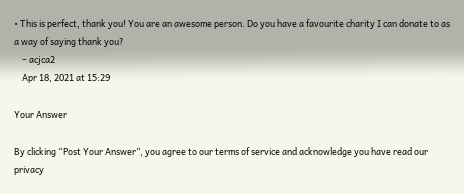• This is perfect, thank you! You are an awesome person. Do you have a favourite charity I can donate to as a way of saying thank you?
    – acjca2
    Apr 18, 2021 at 15:29

Your Answer

By clicking “Post Your Answer”, you agree to our terms of service and acknowledge you have read our privacy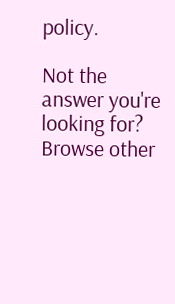policy.

Not the answer you're looking for? Browse other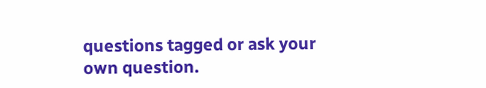questions tagged or ask your own question.